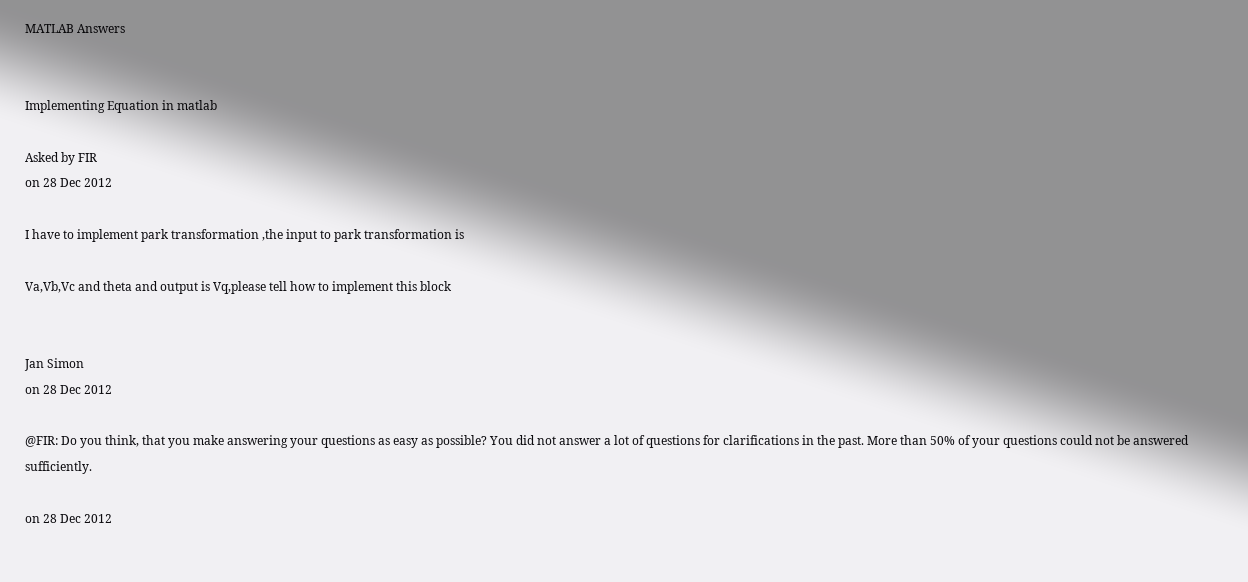MATLAB Answers


Implementing Equation in matlab

Asked by FIR
on 28 Dec 2012

I have to implement park transformation ,the input to park transformation is

Va,Vb,Vc and theta and output is Vq,please tell how to implement this block


Jan Simon
on 28 Dec 2012

@FIR: Do you think, that you make answering your questions as easy as possible? You did not answer a lot of questions for clarifications in the past. More than 50% of your questions could not be answered sufficiently.

on 28 Dec 2012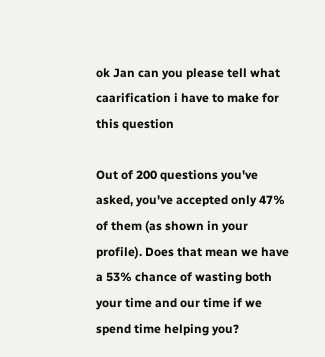ok Jan can you please tell what caarification i have to make for this question

Out of 200 questions you've asked, you've accepted only 47% of them (as shown in your profile). Does that mean we have a 53% chance of wasting both your time and our time if we spend time helping you?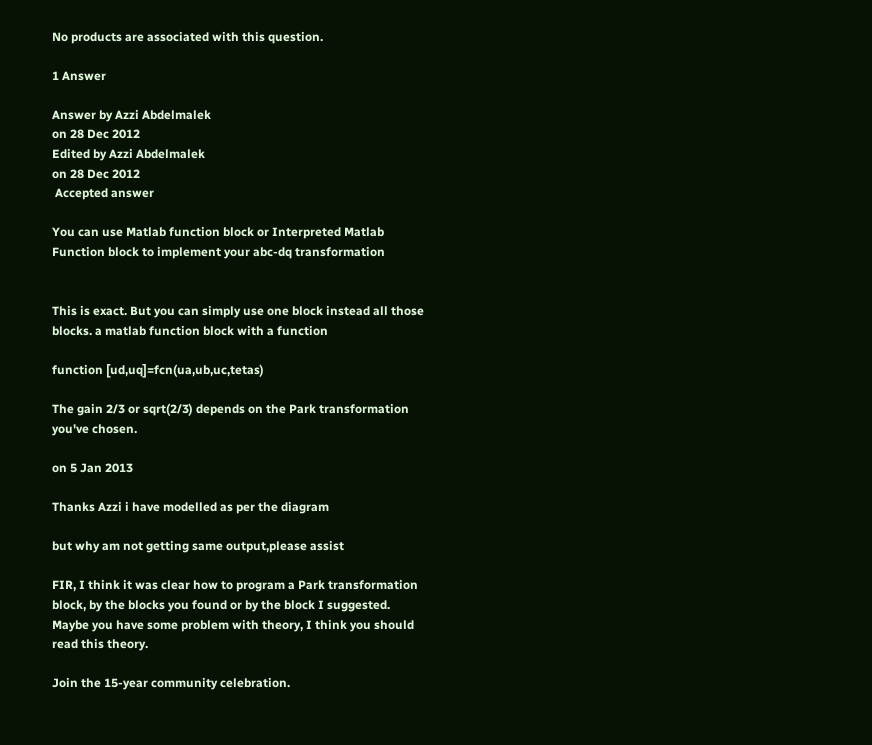No products are associated with this question.

1 Answer

Answer by Azzi Abdelmalek
on 28 Dec 2012
Edited by Azzi Abdelmalek
on 28 Dec 2012
 Accepted answer

You can use Matlab function block or Interpreted Matlab Function block to implement your abc-dq transformation


This is exact. But you can simply use one block instead all those blocks. a matlab function block with a function

function [ud,uq]=fcn(ua,ub,uc,tetas)

The gain 2/3 or sqrt(2/3) depends on the Park transformation you've chosen.

on 5 Jan 2013

Thanks Azzi i have modelled as per the diagram

but why am not getting same output,please assist

FIR, I think it was clear how to program a Park transformation block, by the blocks you found or by the block I suggested. Maybe you have some problem with theory, I think you should read this theory.

Join the 15-year community celebration.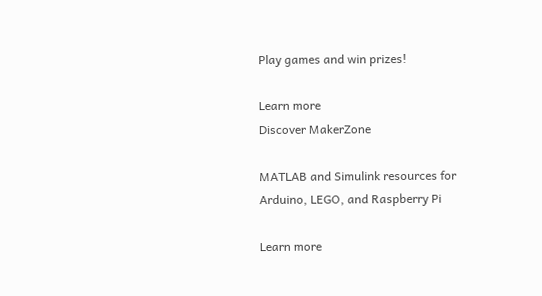Play games and win prizes!

Learn more
Discover MakerZone

MATLAB and Simulink resources for Arduino, LEGO, and Raspberry Pi

Learn more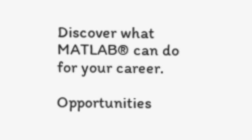Discover what MATLAB® can do for your career.

Opportunities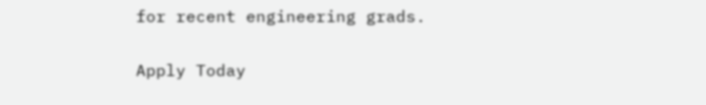for recent engineering grads.

Apply Today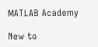MATLAB Academy

New to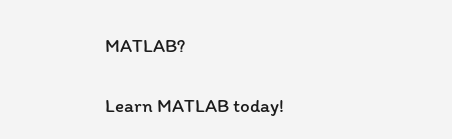MATLAB?

Learn MATLAB today!